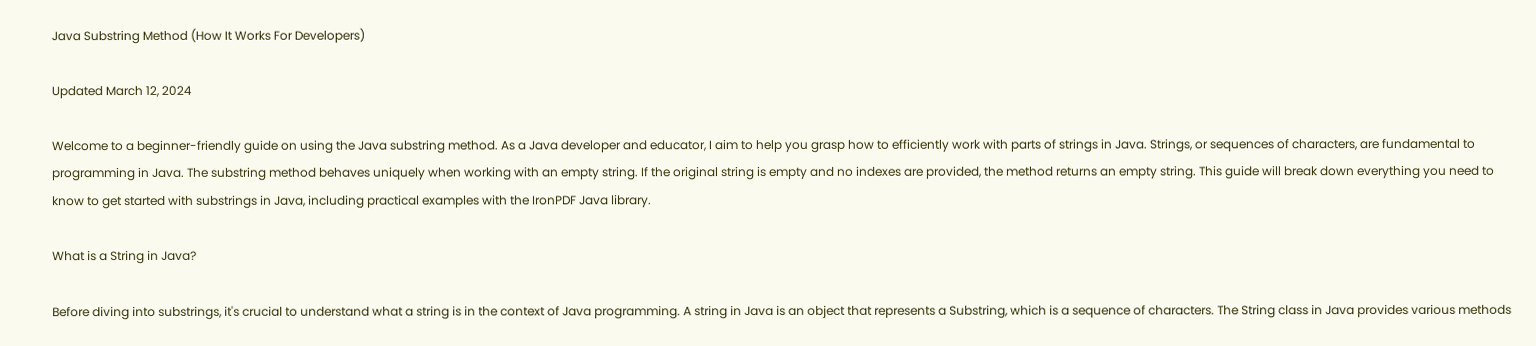Java Substring Method (How It Works For Developers)

Updated March 12, 2024

Welcome to a beginner-friendly guide on using the Java substring method. As a Java developer and educator, I aim to help you grasp how to efficiently work with parts of strings in Java. Strings, or sequences of characters, are fundamental to programming in Java. The substring method behaves uniquely when working with an empty string. If the original string is empty and no indexes are provided, the method returns an empty string. This guide will break down everything you need to know to get started with substrings in Java, including practical examples with the IronPDF Java library.

What is a String in Java?

Before diving into substrings, it's crucial to understand what a string is in the context of Java programming. A string in Java is an object that represents a Substring, which is a sequence of characters. The String class in Java provides various methods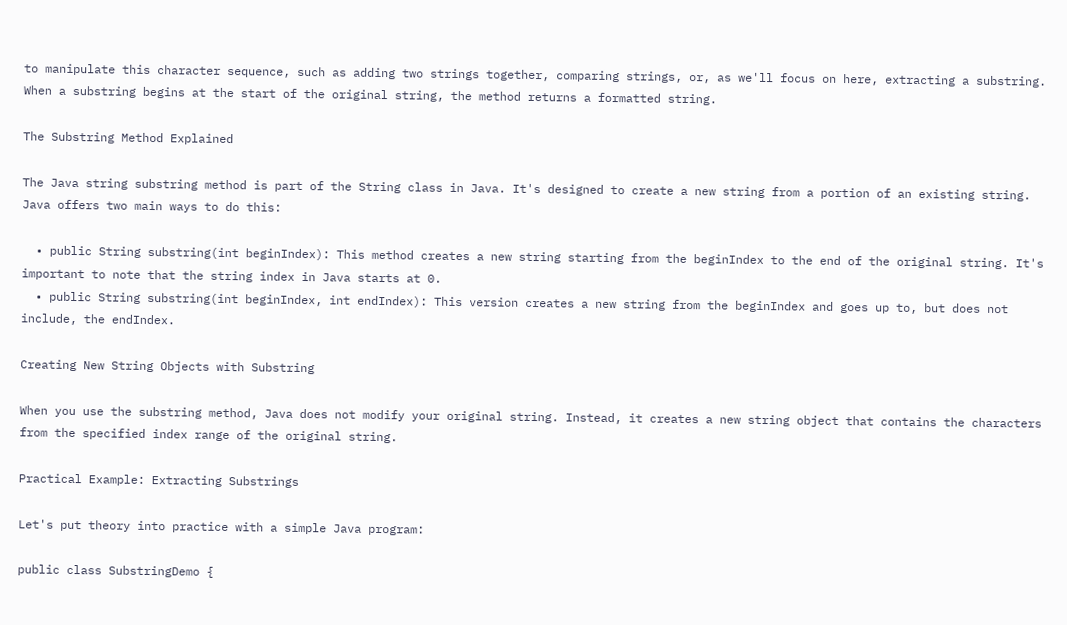to manipulate this character sequence, such as adding two strings together, comparing strings, or, as we'll focus on here, extracting a substring. When a substring begins at the start of the original string, the method returns a formatted string.

The Substring Method Explained

The Java string substring method is part of the String class in Java. It's designed to create a new string from a portion of an existing string. Java offers two main ways to do this:

  • public String substring(int beginIndex): This method creates a new string starting from the beginIndex to the end of the original string. It's important to note that the string index in Java starts at 0.
  • public String substring(int beginIndex, int endIndex): This version creates a new string from the beginIndex and goes up to, but does not include, the endIndex.

Creating New String Objects with Substring

When you use the substring method, Java does not modify your original string. Instead, it creates a new string object that contains the characters from the specified index range of the original string.

Practical Example: Extracting Substrings

Let's put theory into practice with a simple Java program:

public class SubstringDemo {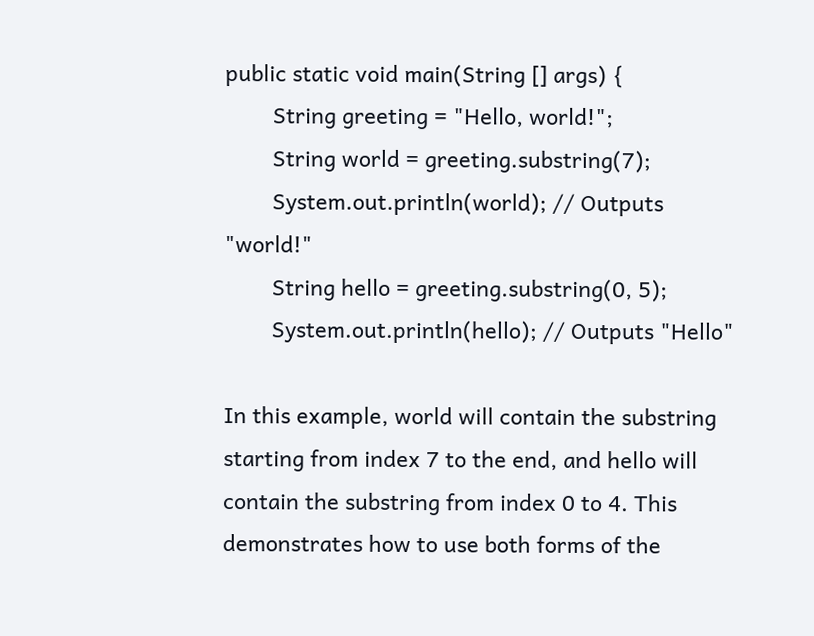public static void main(String [] args) {
        String greeting = "Hello, world!";
        String world = greeting.substring(7);
        System.out.println(world); // Outputs "world!"
        String hello = greeting.substring(0, 5);
        System.out.println(hello); // Outputs "Hello"

In this example, world will contain the substring starting from index 7 to the end, and hello will contain the substring from index 0 to 4. This demonstrates how to use both forms of the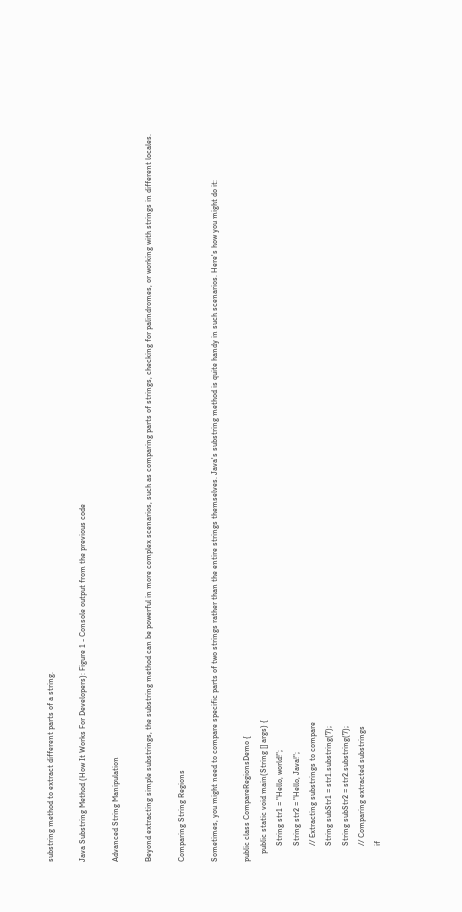substring method to extract different parts of a string.

Java Substring Method (How It Works For Developers): Figure 1 - Console output from the previous code

Advanced String Manipulation

Beyond extracting simple substrings, the substring method can be powerful in more complex scenarios, such as comparing parts of strings, checking for palindromes, or working with strings in different locales.

Comparing String Regions

Sometimes, you might need to compare specific parts of two strings rather than the entire strings themselves. Java's substring method is quite handy in such scenarios. Here's how you might do it:

public class CompareRegionsDemo {
    public static void main(String [] args) {
        String str1 = "Hello, world!";
        String str2 = "Hello, Java!";
        // Extracting substrings to compare
        String subStr1 = str1.substring(7);
        String subStr2 = str2.substring(7);
        // Comparing extracted substrings
        if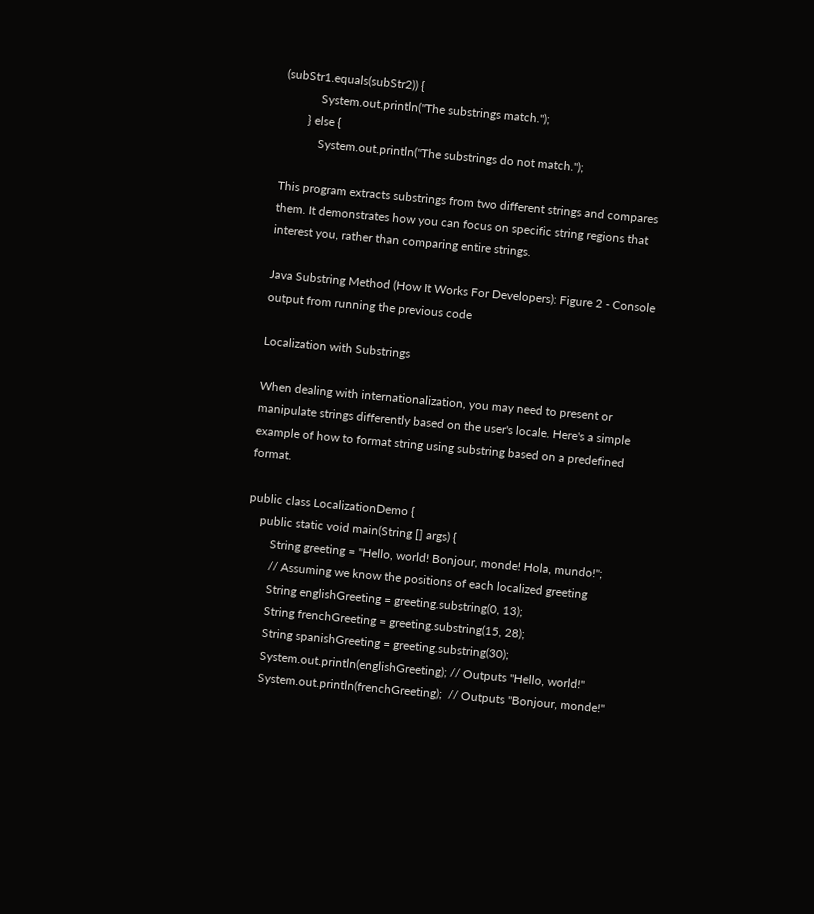(subStr1.equals(subStr2)) {
            System.out.println("The substrings match.");
        } else {
            System.out.println("The substrings do not match.");

This program extracts substrings from two different strings and compares them. It demonstrates how you can focus on specific string regions that interest you, rather than comparing entire strings.

Java Substring Method (How It Works For Developers): Figure 2 - Console output from running the previous code

Localization with Substrings

When dealing with internationalization, you may need to present or manipulate strings differently based on the user's locale. Here's a simple example of how to format string using substring based on a predefined format.

public class LocalizationDemo {
    public static void main(String [] args) {
        String greeting = "Hello, world! Bonjour, monde! Hola, mundo!";
        // Assuming we know the positions of each localized greeting
        String englishGreeting = greeting.substring(0, 13);
        String frenchGreeting = greeting.substring(15, 28);
        String spanishGreeting = greeting.substring(30);
        System.out.println(englishGreeting); // Outputs "Hello, world!"
        System.out.println(frenchGreeting);  // Outputs "Bonjour, monde!"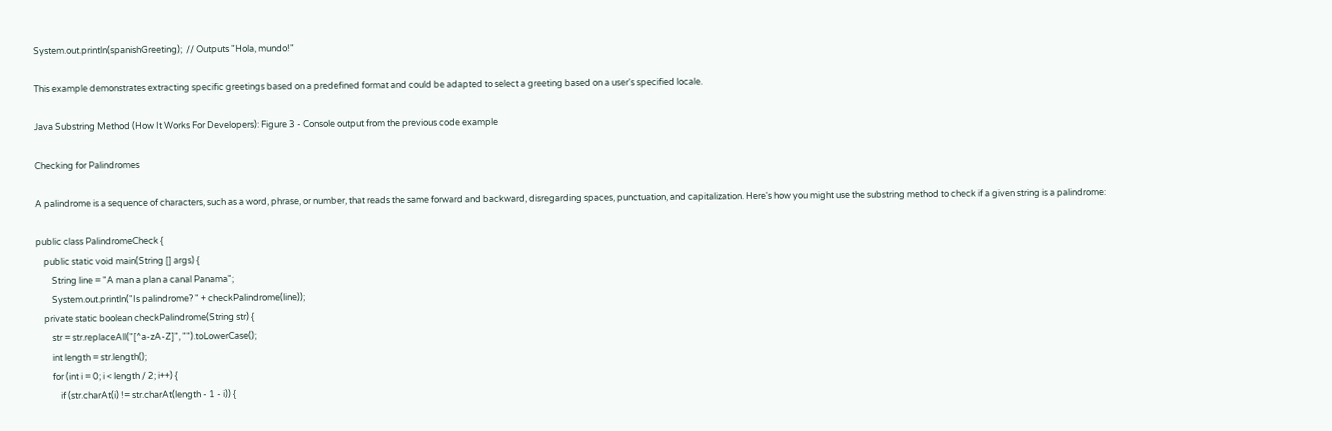System.out.println(spanishGreeting);  // Outputs "Hola, mundo!"

This example demonstrates extracting specific greetings based on a predefined format and could be adapted to select a greeting based on a user's specified locale.

Java Substring Method (How It Works For Developers): Figure 3 - Console output from the previous code example

Checking for Palindromes

A palindrome is a sequence of characters, such as a word, phrase, or number, that reads the same forward and backward, disregarding spaces, punctuation, and capitalization. Here's how you might use the substring method to check if a given string is a palindrome:

public class PalindromeCheck {
    public static void main(String [] args) {
        String line = "A man a plan a canal Panama";
        System.out.println("Is palindrome? " + checkPalindrome(line));
    private static boolean checkPalindrome(String str) {
        str = str.replaceAll("[^a-zA-Z]", "").toLowerCase();
        int length = str.length();
        for (int i = 0; i < length / 2; i++) {
            if (str.charAt(i) != str.charAt(length - 1 - i)) {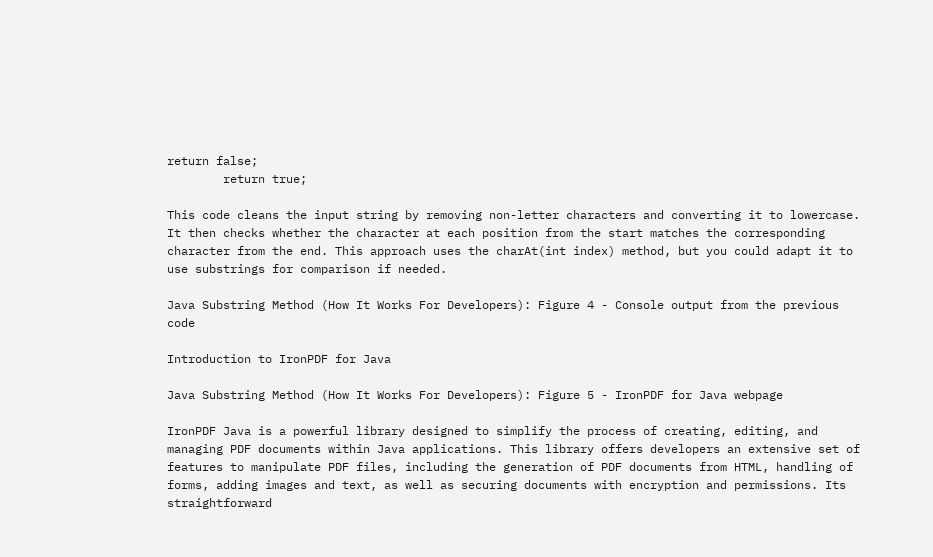return false;
        return true;

This code cleans the input string by removing non-letter characters and converting it to lowercase. It then checks whether the character at each position from the start matches the corresponding character from the end. This approach uses the charAt(int index) method, but you could adapt it to use substrings for comparison if needed.

Java Substring Method (How It Works For Developers): Figure 4 - Console output from the previous code

Introduction to IronPDF for Java

Java Substring Method (How It Works For Developers): Figure 5 - IronPDF for Java webpage

IronPDF Java is a powerful library designed to simplify the process of creating, editing, and managing PDF documents within Java applications. This library offers developers an extensive set of features to manipulate PDF files, including the generation of PDF documents from HTML, handling of forms, adding images and text, as well as securing documents with encryption and permissions. Its straightforward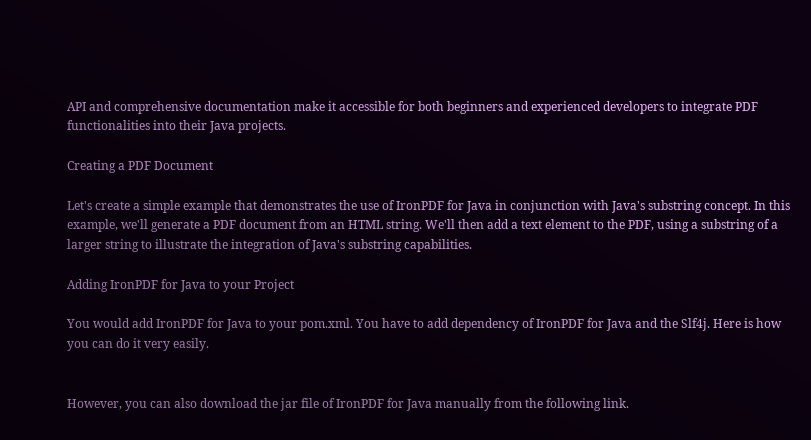API and comprehensive documentation make it accessible for both beginners and experienced developers to integrate PDF functionalities into their Java projects.

Creating a PDF Document

Let's create a simple example that demonstrates the use of IronPDF for Java in conjunction with Java's substring concept. In this example, we'll generate a PDF document from an HTML string. We'll then add a text element to the PDF, using a substring of a larger string to illustrate the integration of Java's substring capabilities.

Adding IronPDF for Java to your Project

You would add IronPDF for Java to your pom.xml. You have to add dependency of IronPDF for Java and the Slf4j. Here is how you can do it very easily.


However, you can also download the jar file of IronPDF for Java manually from the following link.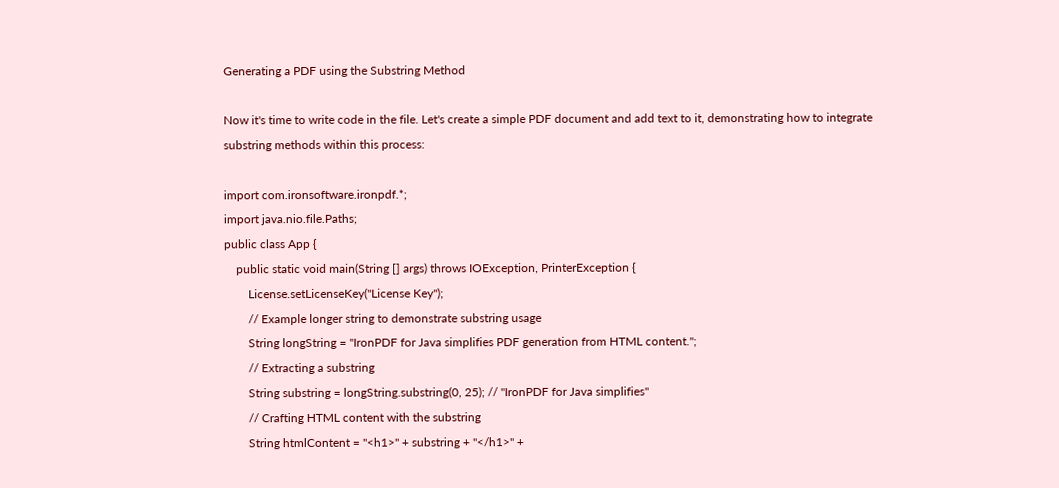Generating a PDF using the Substring Method

Now it's time to write code in the file. Let's create a simple PDF document and add text to it, demonstrating how to integrate substring methods within this process:

import com.ironsoftware.ironpdf.*;
import java.nio.file.Paths;
public class App {
    public static void main(String [] args) throws IOException, PrinterException {
        License.setLicenseKey("License Key");
        // Example longer string to demonstrate substring usage
        String longString = "IronPDF for Java simplifies PDF generation from HTML content.";
        // Extracting a substring
        String substring = longString.substring(0, 25); // "IronPDF for Java simplifies"
        // Crafting HTML content with the substring
        String htmlContent = "<h1>" + substring + "</h1>" +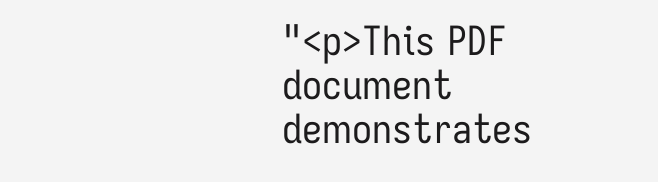"<p>This PDF document demonstrates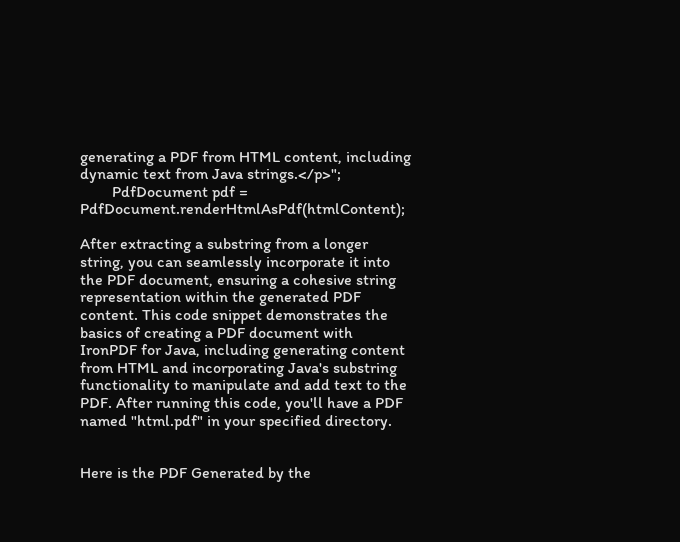generating a PDF from HTML content, including dynamic text from Java strings.</p>";
        PdfDocument pdf = PdfDocument.renderHtmlAsPdf(htmlContent);

After extracting a substring from a longer string, you can seamlessly incorporate it into the PDF document, ensuring a cohesive string representation within the generated PDF content. This code snippet demonstrates the basics of creating a PDF document with IronPDF for Java, including generating content from HTML and incorporating Java's substring functionality to manipulate and add text to the PDF. After running this code, you'll have a PDF named "html.pdf" in your specified directory.


Here is the PDF Generated by the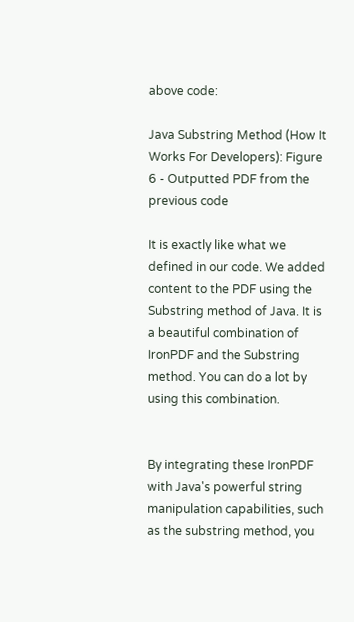above code:

Java Substring Method (How It Works For Developers): Figure 6 - Outputted PDF from the previous code

It is exactly like what we defined in our code. We added content to the PDF using the Substring method of Java. It is a beautiful combination of IronPDF and the Substring method. You can do a lot by using this combination.


By integrating these IronPDF with Java's powerful string manipulation capabilities, such as the substring method, you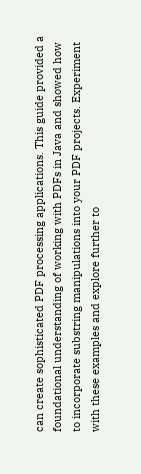can create sophisticated PDF processing applications. This guide provided a foundational understanding of working with PDFs in Java and showed how to incorporate substring manipulations into your PDF projects. Experiment with these examples and explore further to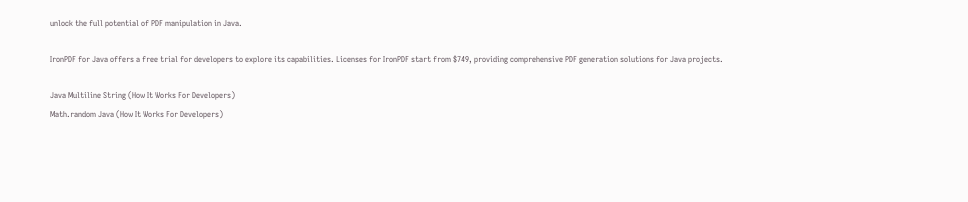unlock the full potential of PDF manipulation in Java.

IronPDF for Java offers a free trial for developers to explore its capabilities. Licenses for IronPDF start from $749, providing comprehensive PDF generation solutions for Java projects.

Java Multiline String (How It Works For Developers)
Math.random Java (How It Works For Developers)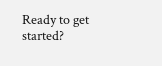Ready to get started?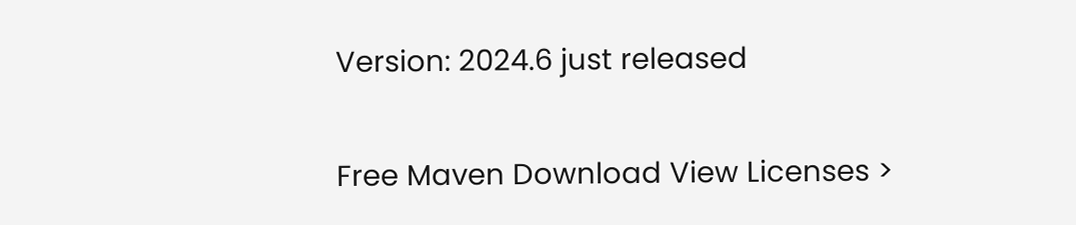Version: 2024.6 just released

Free Maven Download View Licenses >